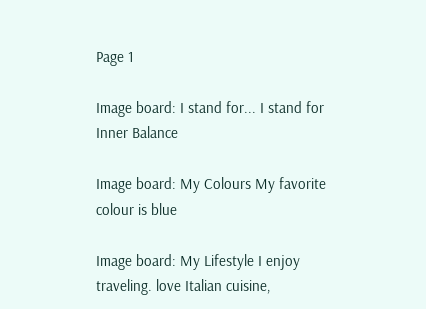Page 1

Image board: I stand for... I stand for Inner Balance

Image board: My Colours My favorite colour is blue

Image board: My Lifestyle I enjoy traveling. love Italian cuisine,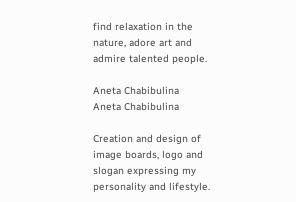find relaxation in the nature, adore art and admire talented people.

Aneta Chabibulina
Aneta Chabibulina

Creation and design of image boards, logo and slogan expressing my personality and lifestyle.